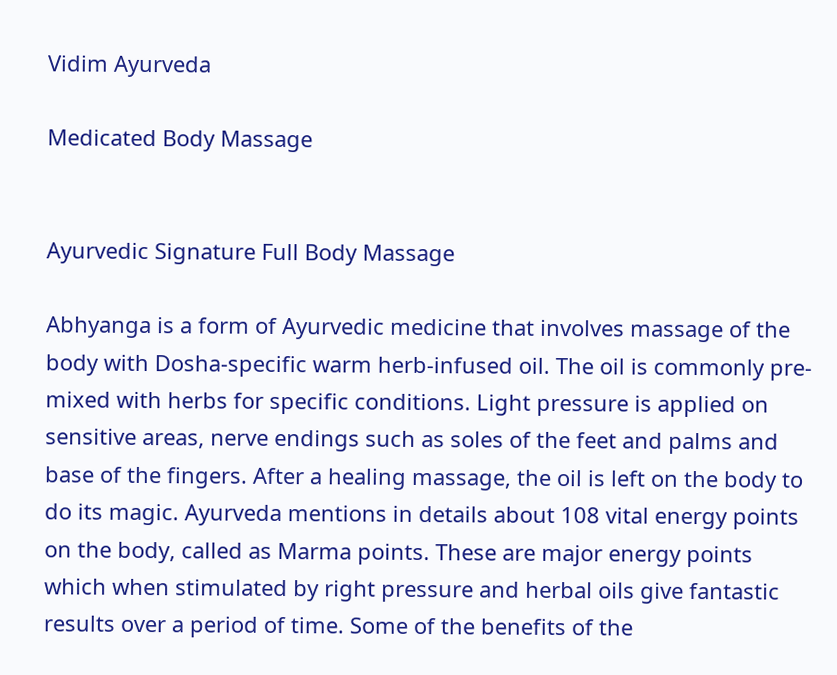Vidim Ayurveda

Medicated Body Massage


Ayurvedic Signature Full Body Massage

Abhyanga is a form of Ayurvedic medicine that involves massage of the body with Dosha-specific warm herb-infused oil. The oil is commonly pre-mixed with herbs for specific conditions. Light pressure is applied on sensitive areas, nerve endings such as soles of the feet and palms and base of the fingers. After a healing massage, the oil is left on the body to do its magic. Ayurveda mentions in details about 108 vital energy points on the body, called as Marma points. These are major energy points which when stimulated by right pressure and herbal oils give fantastic results over a period of time. Some of the benefits of the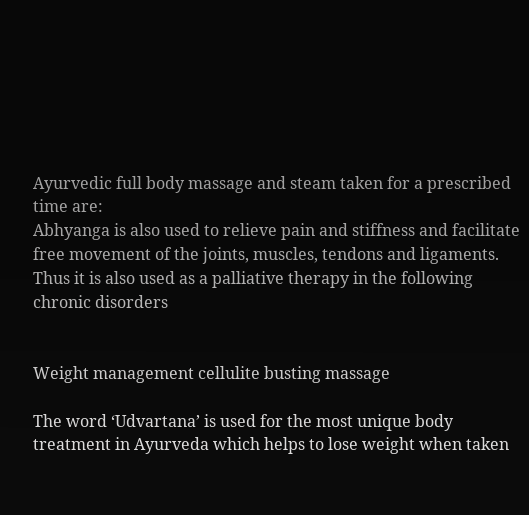Ayurvedic full body massage and steam taken for a prescribed time are:
Abhyanga is also used to relieve pain and stiffness and facilitate free movement of the joints, muscles, tendons and ligaments. Thus it is also used as a palliative therapy in the following chronic disorders


Weight management cellulite busting massage

The word ‘Udvartana’ is used for the most unique body treatment in Ayurveda which helps to lose weight when taken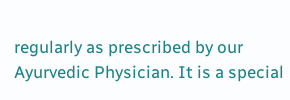regularly as prescribed by our Ayurvedic Physician. It is a special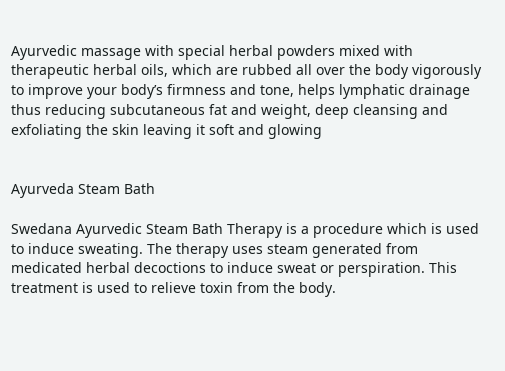Ayurvedic massage with special herbal powders mixed with therapeutic herbal oils, which are rubbed all over the body vigorously to improve your body’s firmness and tone, helps lymphatic drainage thus reducing subcutaneous fat and weight, deep cleansing and exfoliating the skin leaving it soft and glowing


Ayurveda Steam Bath

Swedana Ayurvedic Steam Bath Therapy is a procedure which is used to induce sweating. The therapy uses steam generated from medicated herbal decoctions to induce sweat or perspiration. This treatment is used to relieve toxin from the body.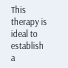This therapy is ideal to establish a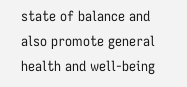state of balance and also promote general health and well-being